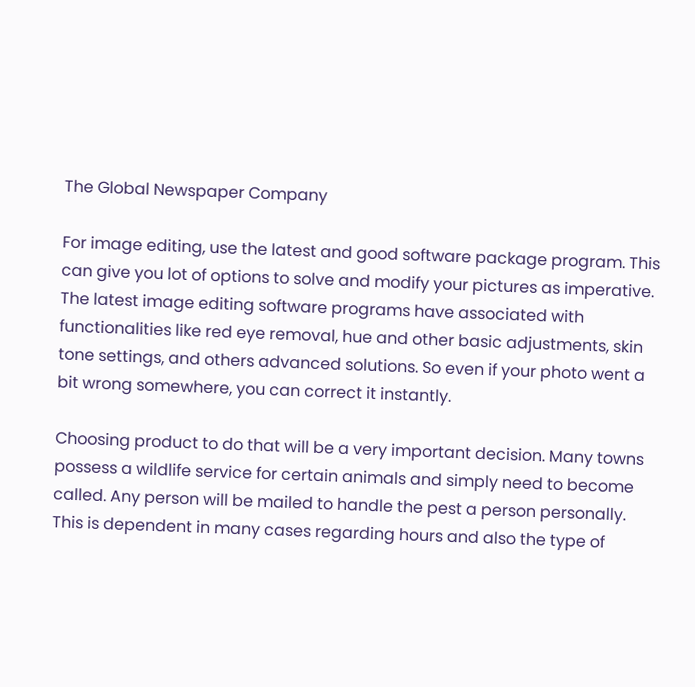The Global Newspaper Company

For image editing, use the latest and good software package program. This can give you lot of options to solve and modify your pictures as imperative. The latest image editing software programs have associated with functionalities like red eye removal, hue and other basic adjustments, skin tone settings, and others advanced solutions. So even if your photo went a bit wrong somewhere, you can correct it instantly.

Choosing product to do that will be a very important decision. Many towns possess a wildlife service for certain animals and simply need to become called. Any person will be mailed to handle the pest a person personally. This is dependent in many cases regarding hours and also the type of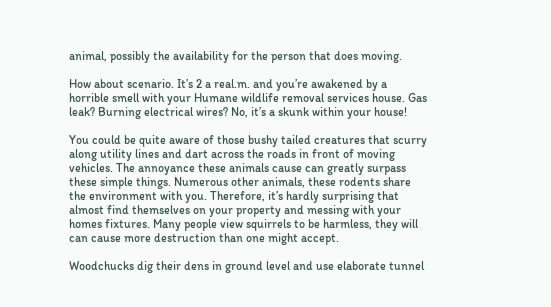animal, possibly the availability for the person that does moving.

How about scenario. It’s 2 a real.m. and you’re awakened by a horrible smell with your Humane wildlife removal services house. Gas leak? Burning electrical wires? No, it’s a skunk within your house!

You could be quite aware of those bushy tailed creatures that scurry along utility lines and dart across the roads in front of moving vehicles. The annoyance these animals cause can greatly surpass these simple things. Numerous other animals, these rodents share the environment with you. Therefore, it’s hardly surprising that almost find themselves on your property and messing with your homes fixtures. Many people view squirrels to be harmless, they will can cause more destruction than one might accept.

Woodchucks dig their dens in ground level and use elaborate tunnel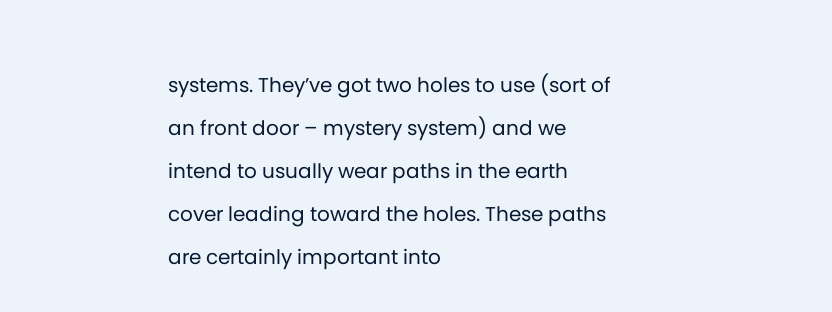systems. They’ve got two holes to use (sort of an front door – mystery system) and we intend to usually wear paths in the earth cover leading toward the holes. These paths are certainly important into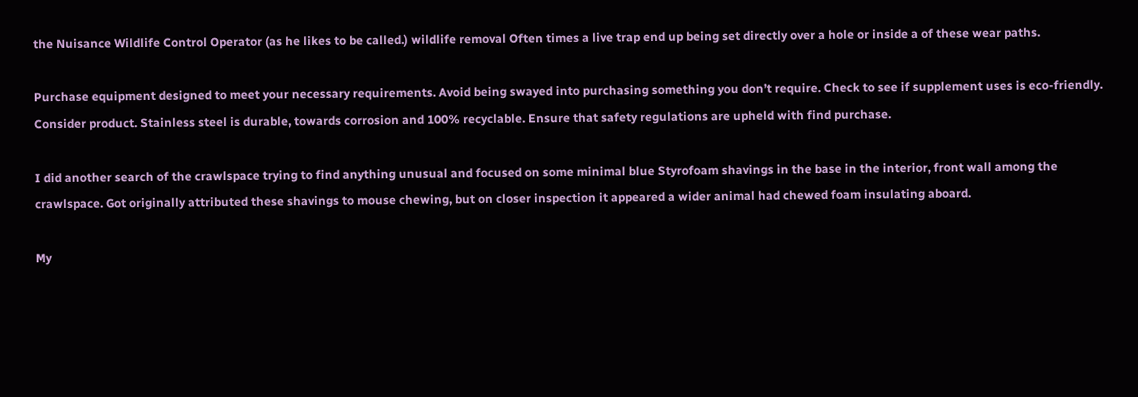the Nuisance Wildlife Control Operator (as he likes to be called.) wildlife removal Often times a live trap end up being set directly over a hole or inside a of these wear paths.

Purchase equipment designed to meet your necessary requirements. Avoid being swayed into purchasing something you don’t require. Check to see if supplement uses is eco-friendly. Consider product. Stainless steel is durable, towards corrosion and 100% recyclable. Ensure that safety regulations are upheld with find purchase.

I did another search of the crawlspace trying to find anything unusual and focused on some minimal blue Styrofoam shavings in the base in the interior, front wall among the crawlspace. Got originally attributed these shavings to mouse chewing, but on closer inspection it appeared a wider animal had chewed foam insulating aboard.

My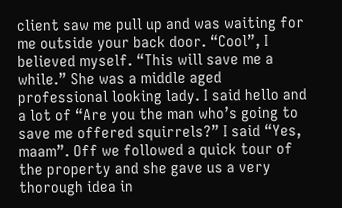client saw me pull up and was waiting for me outside your back door. “Cool”, I believed myself. “This will save me a while.” She was a middle aged professional looking lady. I said hello and a lot of “Are you the man who’s going to save me offered squirrels?” I said “Yes, maam”. Off we followed a quick tour of the property and she gave us a very thorough idea in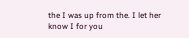the I was up from the. I let her know I for you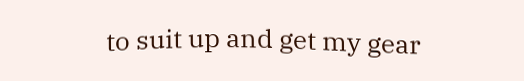to suit up and get my gear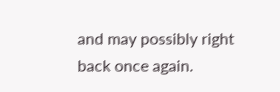and may possibly right back once again.